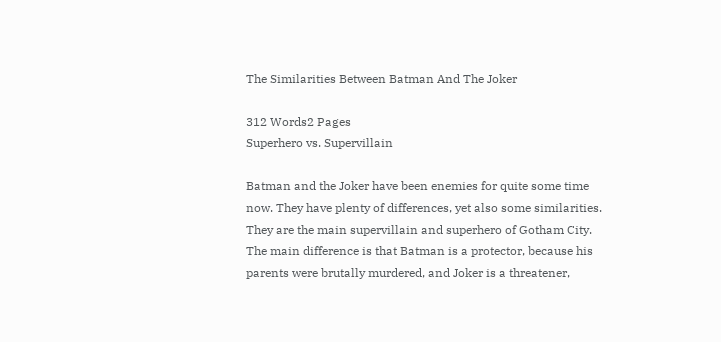The Similarities Between Batman And The Joker

312 Words2 Pages
Superhero vs. Supervillain

Batman and the Joker have been enemies for quite some time now. They have plenty of differences, yet also some similarities. They are the main supervillain and superhero of Gotham City. The main difference is that Batman is a protector, because his parents were brutally murdered, and Joker is a threatener,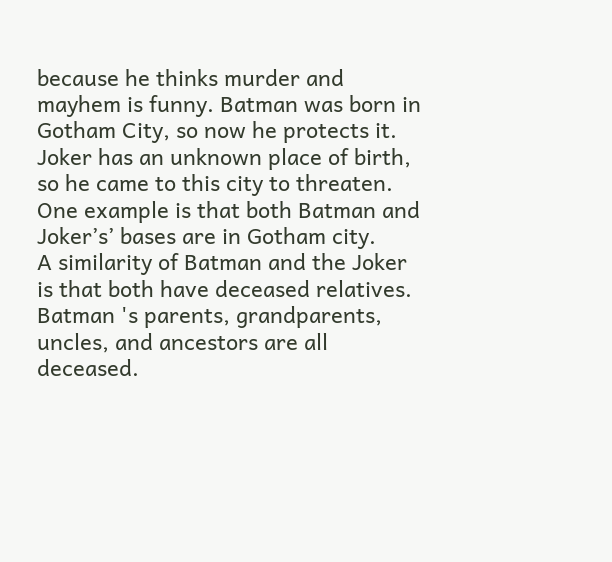because he thinks murder and mayhem is funny. Batman was born in Gotham City, so now he protects it. Joker has an unknown place of birth, so he came to this city to threaten. One example is that both Batman and Joker’s’ bases are in Gotham city.
A similarity of Batman and the Joker is that both have deceased relatives. Batman 's parents, grandparents, uncles, and ancestors are all deceased.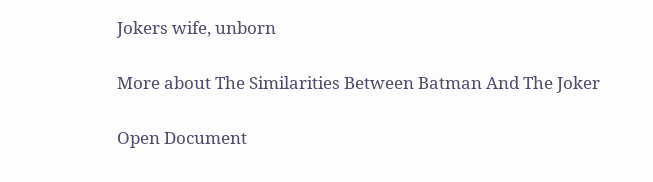Jokers wife, unborn

More about The Similarities Between Batman And The Joker

Open Document